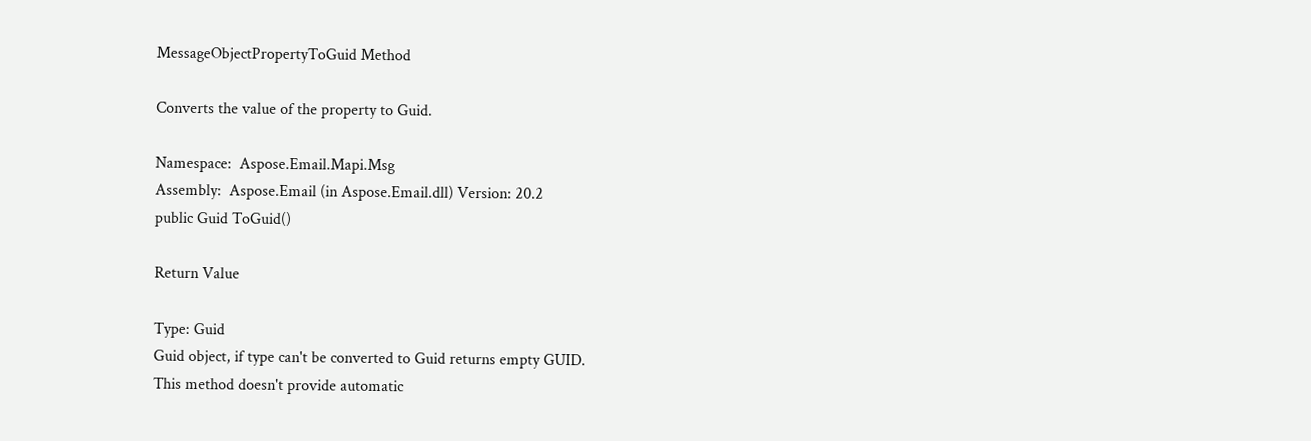MessageObjectPropertyToGuid Method

Converts the value of the property to Guid.

Namespace:  Aspose.Email.Mapi.Msg
Assembly:  Aspose.Email (in Aspose.Email.dll) Version: 20.2
public Guid ToGuid()

Return Value

Type: Guid
Guid object, if type can't be converted to Guid returns empty GUID.
This method doesn't provide automatic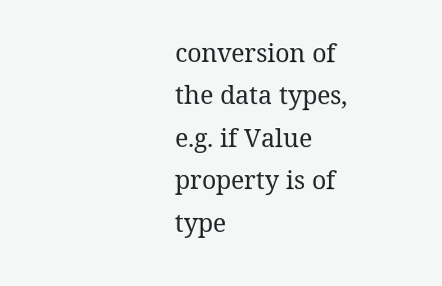conversion of the data types, e.g. if Value property is of type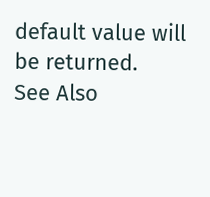default value will be returned.
See Also